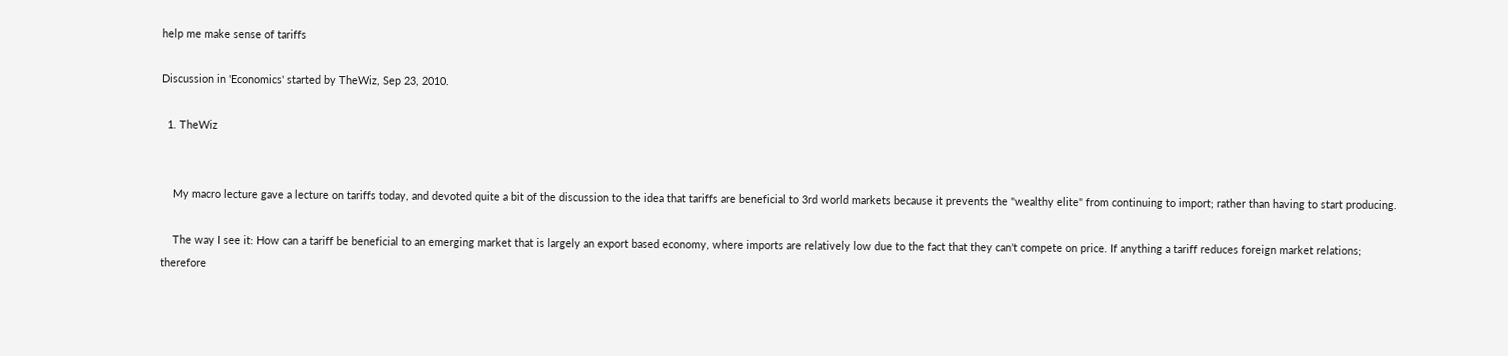help me make sense of tariffs

Discussion in 'Economics' started by TheWiz, Sep 23, 2010.

  1. TheWiz


    My macro lecture gave a lecture on tariffs today, and devoted quite a bit of the discussion to the idea that tariffs are beneficial to 3rd world markets because it prevents the "wealthy elite" from continuing to import; rather than having to start producing.

    The way I see it: How can a tariff be beneficial to an emerging market that is largely an export based economy, where imports are relatively low due to the fact that they can't compete on price. If anything a tariff reduces foreign market relations; therefore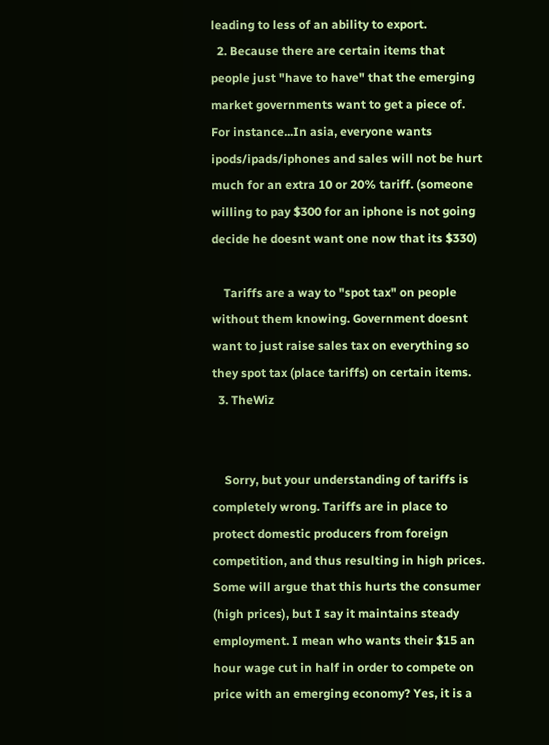leading to less of an ability to export.
  2. Because there are certain items that people just "have to have" that the emerging market governments want to get a piece of. For instance...In asia, everyone wants ipods/ipads/iphones and sales will not be hurt much for an extra 10 or 20% tariff. (someone willing to pay $300 for an iphone is not going decide he doesnt want one now that its $330)

    Tariffs are a way to "spot tax" on people without them knowing. Government doesnt want to just raise sales tax on everything so they spot tax (place tariffs) on certain items.
  3. TheWiz


    Sorry, but your understanding of tariffs is completely wrong. Tariffs are in place to protect domestic producers from foreign competition, and thus resulting in high prices. Some will argue that this hurts the consumer (high prices), but I say it maintains steady employment. I mean who wants their $15 an hour wage cut in half in order to compete on price with an emerging economy? Yes, it is a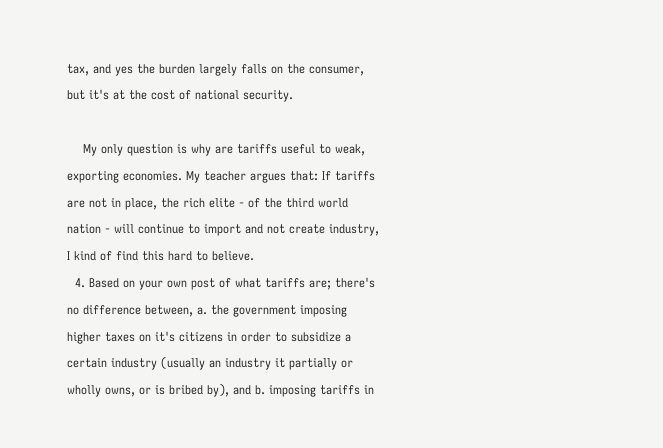tax, and yes the burden largely falls on the consumer, but it's at the cost of national security.

    My only question is why are tariffs useful to weak, exporting economies. My teacher argues that: If tariffs are not in place, the rich elite - of the third world nation - will continue to import and not create industry, I kind of find this hard to believe.
  4. Based on your own post of what tariffs are; there's no difference between, a. the government imposing higher taxes on it's citizens in order to subsidize a certain industry (usually an industry it partially or wholly owns, or is bribed by), and b. imposing tariffs in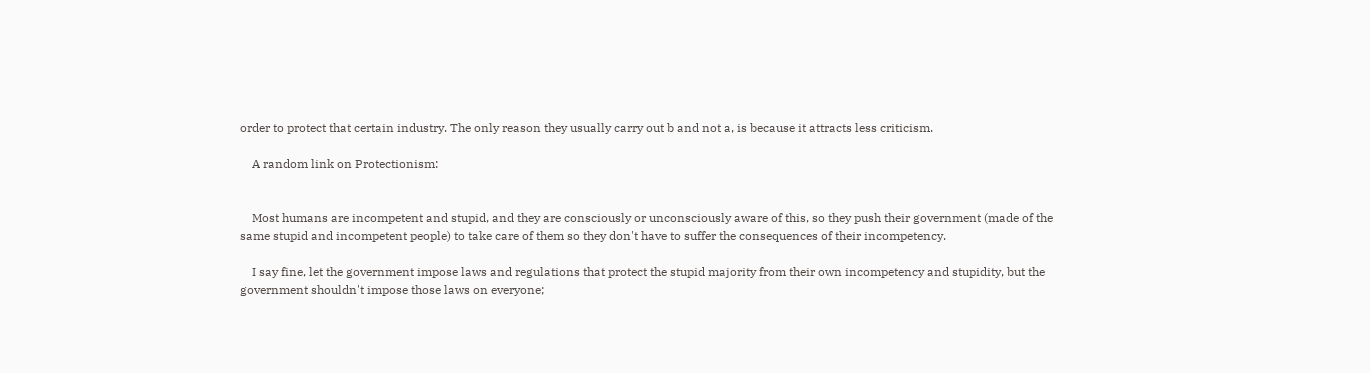order to protect that certain industry. The only reason they usually carry out b and not a, is because it attracts less criticism.

    A random link on Protectionism:


    Most humans are incompetent and stupid, and they are consciously or unconsciously aware of this, so they push their government (made of the same stupid and incompetent people) to take care of them so they don't have to suffer the consequences of their incompetency.

    I say fine, let the government impose laws and regulations that protect the stupid majority from their own incompetency and stupidity, but the government shouldn't impose those laws on everyone;